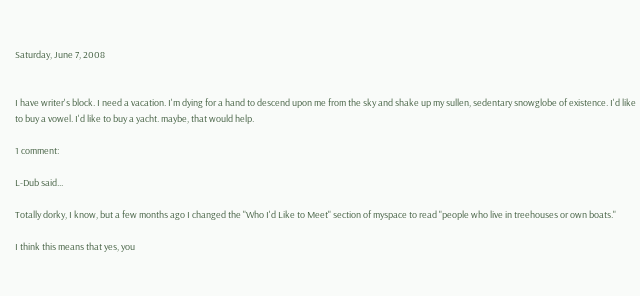Saturday, June 7, 2008


I have writer's block. I need a vacation. I'm dying for a hand to descend upon me from the sky and shake up my sullen, sedentary snowglobe of existence. I'd like to buy a vowel. I'd like to buy a yacht. maybe, that would help.

1 comment:

L-Dub said...

Totally dorky, I know, but a few months ago I changed the "Who I'd Like to Meet" section of myspace to read "people who live in treehouses or own boats."

I think this means that yes, you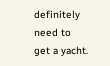definitely need to get a yacht.